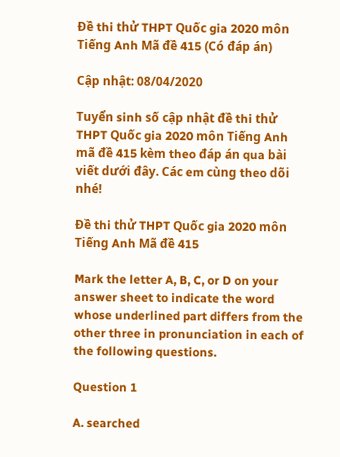Đề thi thử THPT Quốc gia 2020 môn Tiếng Anh Mã đề 415 (Có đáp án)

Cập nhật: 08/04/2020

Tuyển sinh số cập nhật đề thi thử THPT Quốc gia 2020 môn Tiếng Anh mã đề 415 kèm theo đáp án qua bài viết dưới đây. Các em cùng theo dõi nhé!

Đề thi thử THPT Quốc gia 2020 môn Tiếng Anh Mã đề 415

Mark the letter A, B, C, or D on your answer sheet to indicate the word whose underlined part differs from the other three in pronunciation in each of the following questions.

Question 1

A. searched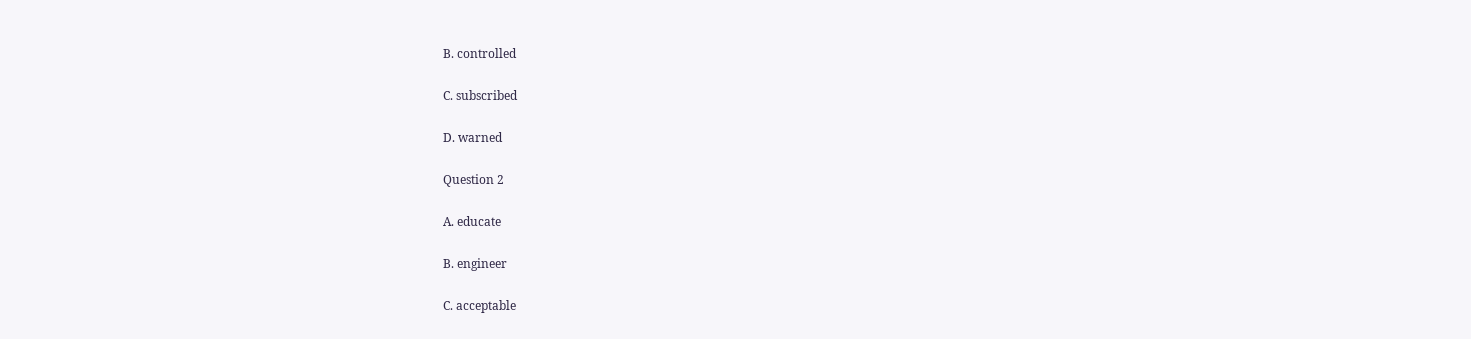B. controlled

C. subscribed

D. warned

Question 2

A. educate

B. engineer

C. acceptable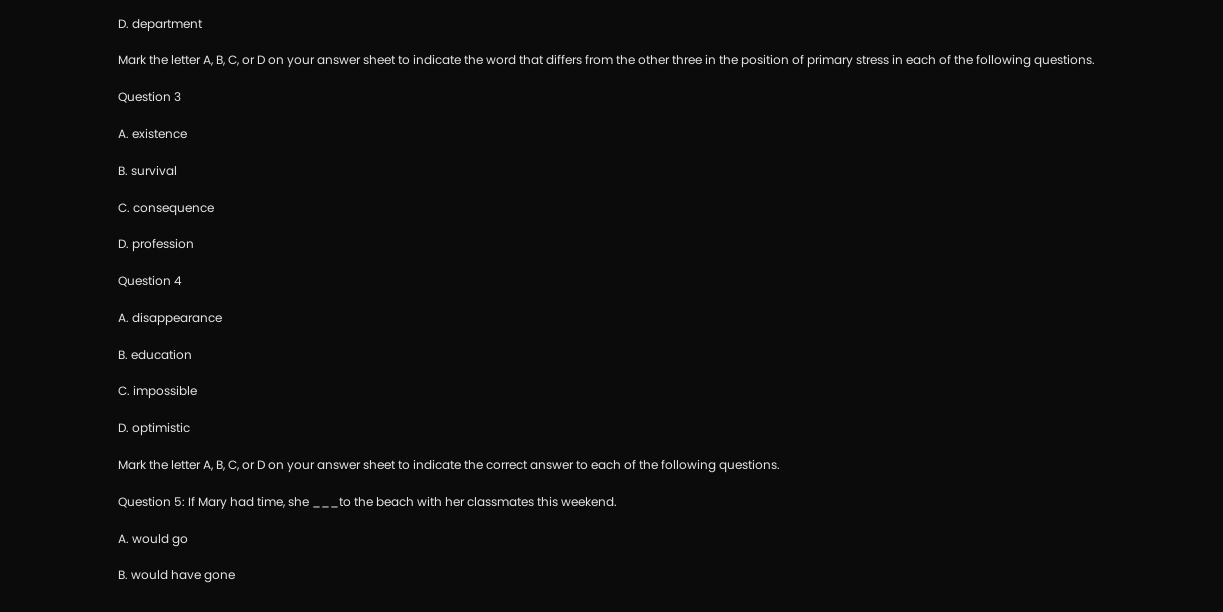D. department

Mark the letter A, B, C, or D on your answer sheet to indicate the word that differs from the other three in the position of primary stress in each of the following questions.

Question 3

A. existence

B. survival

C. consequence

D. profession

Question 4

A. disappearance

B. education

C. impossible

D. optimistic

Mark the letter A, B, C, or D on your answer sheet to indicate the correct answer to each of the following questions.

Question 5: If Mary had time, she ___to the beach with her classmates this weekend.

A. would go

B. would have gone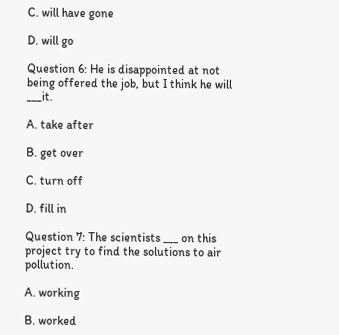C. will have gone

D. will go

Question 6: He is disappointed at not being offered the job, but I think he will ___it.

A. take after

B. get over

C. turn off

D. fill in

Question 7: The scientists ___ on this project try to find the solutions to air pollution.

A. working

B. worked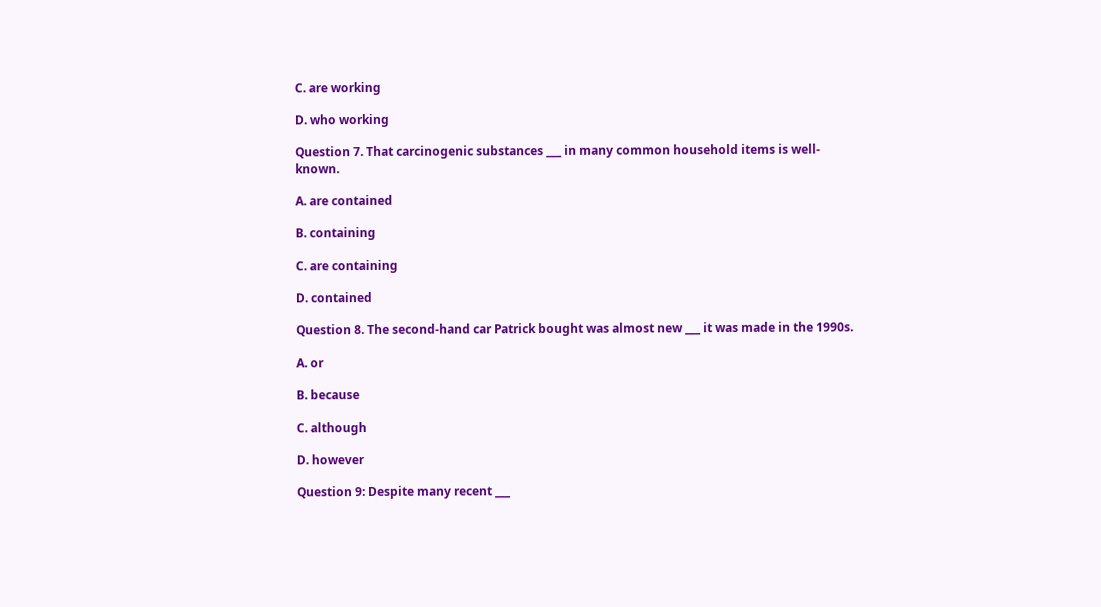C. are working

D. who working

Question 7. That carcinogenic substances ___ in many common household items is well-known.

A. are contained

B. containing

C. are containing

D. contained

Question 8. The second-hand car Patrick bought was almost new ___ it was made in the 1990s.

A. or

B. because

C. although

D. however

Question 9: Despite many recent ___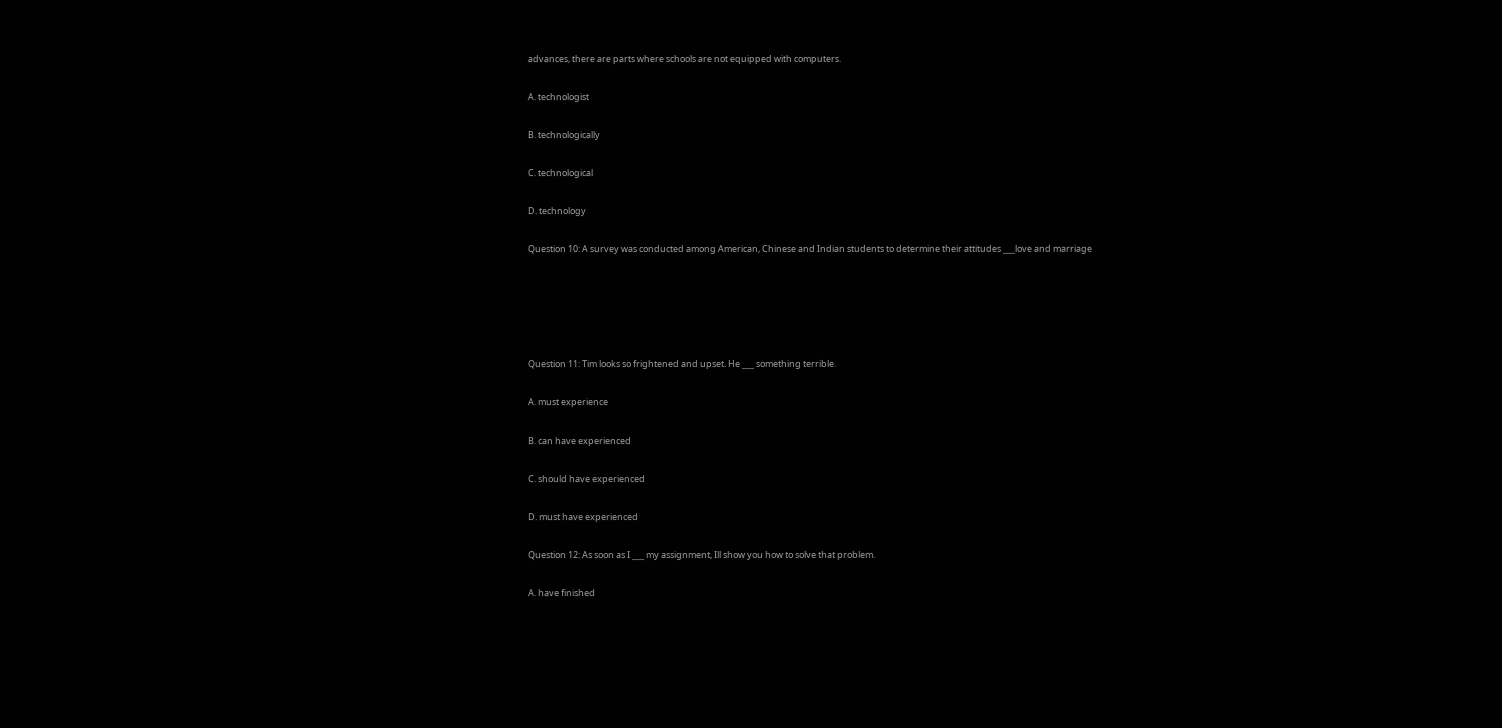advances, there are parts where schools are not equipped with computers.

A. technologist

B. technologically

C. technological

D. technology

Question 10: A survey was conducted among American, Chinese and Indian students to determine their attitudes ___love and marriage





Question 11: Tim looks so frightened and upset. He ___ something terrible.

A. must experience

B. can have experienced

C. should have experienced

D. must have experienced

Question 12: As soon as I ___ my assignment, Ill show you how to solve that problem.

A. have finished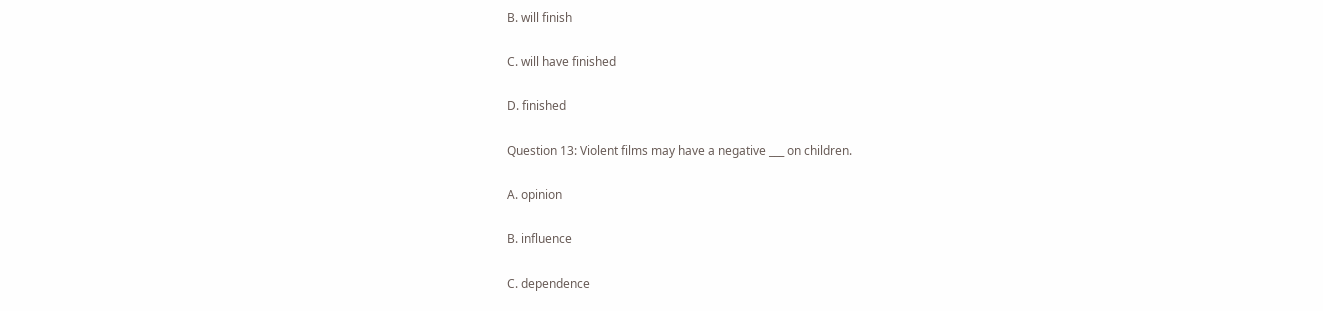B. will finish

C. will have finished

D. finished

Question 13: Violent films may have a negative ___ on children.

A. opinion

B. influence

C. dependence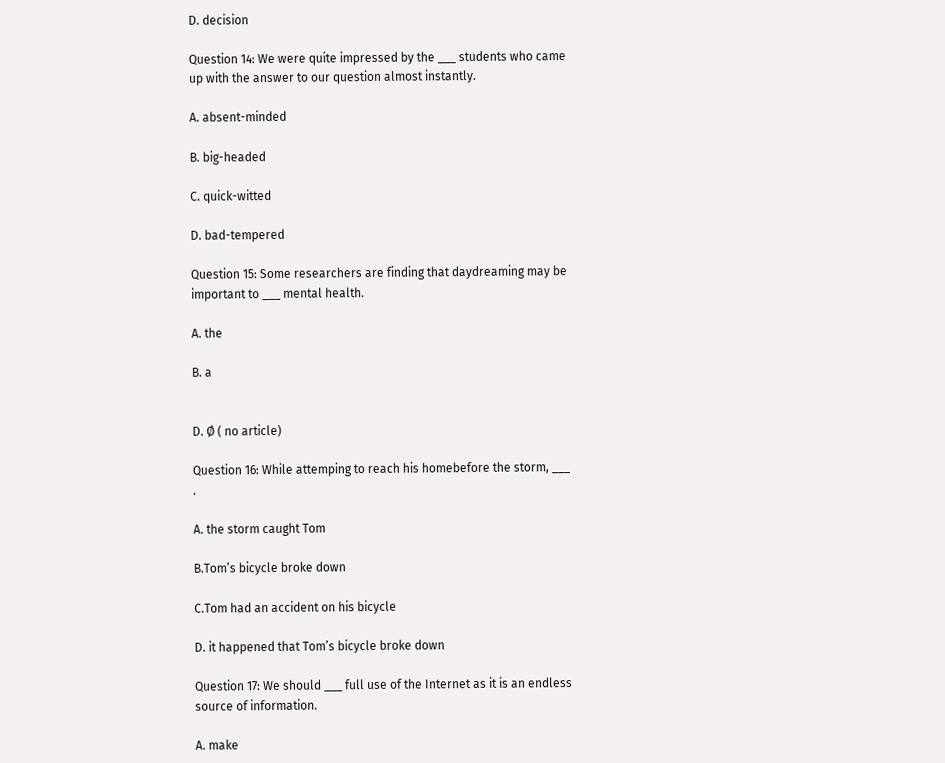D. decision

Question 14: We were quite impressed by the ___ students who came up with the answer to our question almost instantly.

A. absent-minded

B. big-headed

C. quick-witted

D. bad-tempered

Question 15: Some researchers are finding that daydreaming may be important to ___ mental health.

A. the

B. a


D. Ø ( no article)

Question 16: While attemping to reach his homebefore the storm, ___ .

A. the storm caught Tom

B.Tom’s bicycle broke down

C.Tom had an accident on his bicycle

D. it happened that Tom’s bicycle broke down

Question 17: We should ___ full use of the Internet as it is an endless source of information.

A. make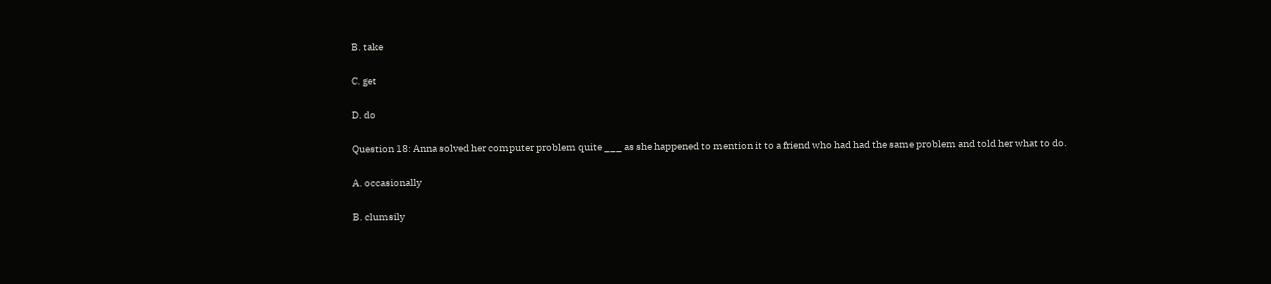B. take

C. get

D. do

Question 18: Anna solved her computer problem quite ___ as she happened to mention it to a friend who had had the same problem and told her what to do.

A. occasionally

B. clumsily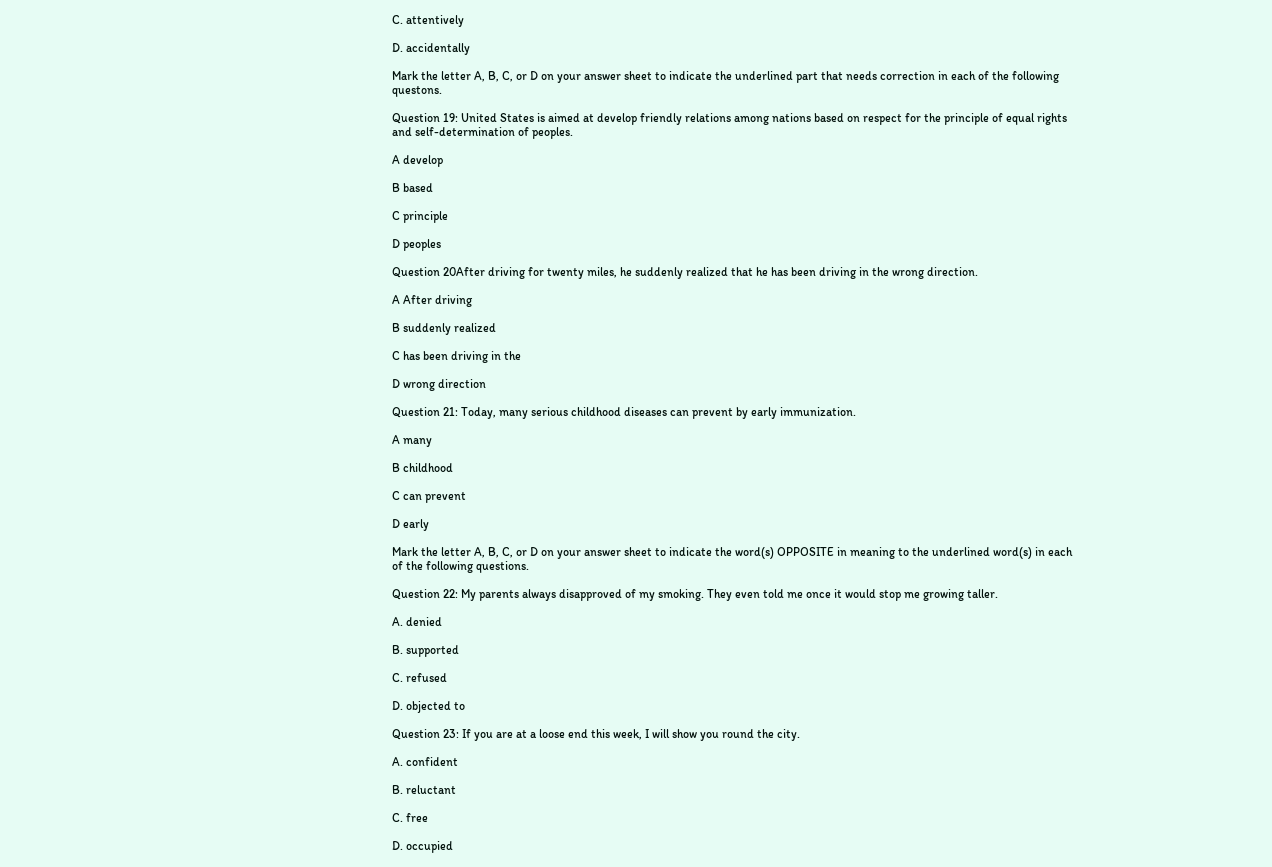C. attentively

D. accidentally

Mark the letter A, B, C, or D on your answer sheet to indicate the underlined part that needs correction in each of the following questons.

Question 19: United States is aimed at develop friendly relations among nations based on respect for the principle of equal rights and self-determination of peoples.

A develop

B based

C principle

D peoples

Question 20After driving for twenty miles, he suddenly realized that he has been driving in the wrong direction.

A After driving

B suddenly realized

C has been driving in the

D wrong direction

Question 21: Today, many serious childhood diseases can prevent by early immunization.

A many

B childhood

C can prevent

D early

Mark the letter A, B, C, or D on your answer sheet to indicate the word(s) OPPOSITE in meaning to the underlined word(s) in each of the following questions.

Question 22: My parents always disapproved of my smoking. They even told me once it would stop me growing taller.

A. denied

B. supported

C. refused

D. objected to

Question 23: If you are at a loose end this week, I will show you round the city.

A. confident

B. reluctant

C. free

D. occupied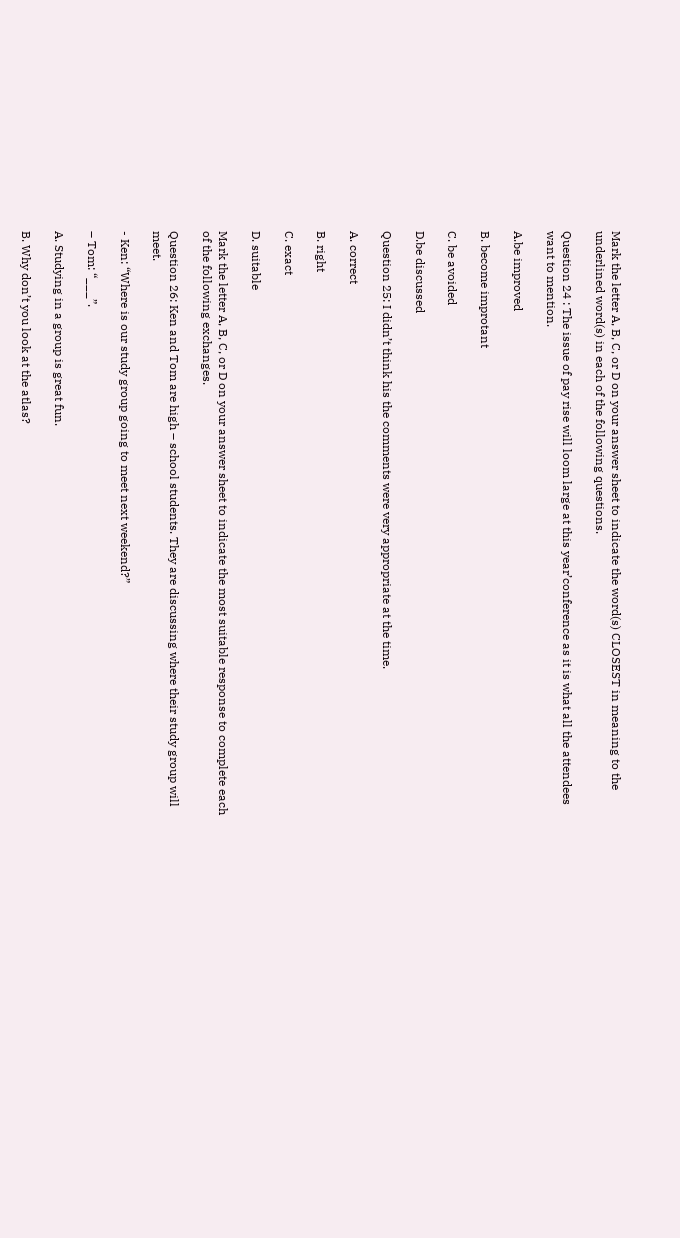Mark the letter A, B, C, or D on your answer sheet to indicate the word(s) CLOSEST in meaning to the underlined word(s) in each of the following questions.

Question 24 : The issue of pay rise will loom large at this year’conference as it is what all the attendees want to mention.

A.be improved

B. become improtant

C. be avoided

D.be discussed

Question 25: I didn’t think his the comments were very appropriate at the time.

A. correct

B. right

C. exact

D. suitable

Mark the letter A, B, C, or D on your answer sheet to indicate the most suitable response to complete each of the following exchanges.

Question 26: Ken and Tom are high – school students. They are discussing where their study group will meet.

- Ken: “Where is our study group going to meet next weekend?”

– Tom: “___”.

A. Studying in a group is great fun.

B. Why don’t you look at the atlas?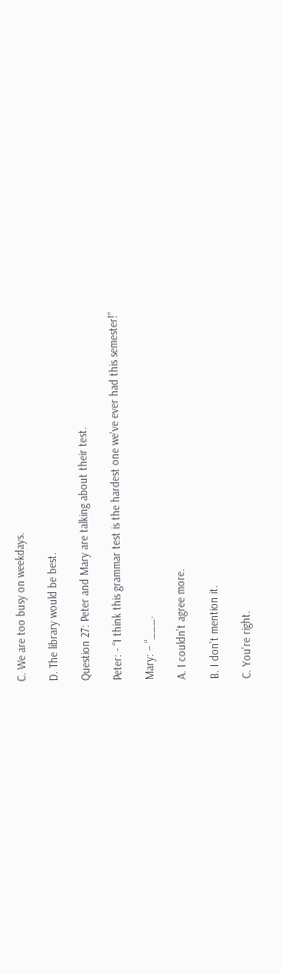C. We are too busy on weekdays.

D. The library would be best.

Question 27: Peter and Mary are talking about their test.

Peter: - “I think this grammar test is the hardest one we’ve ever had this semester!”

Mary: – “___.

A. I couldn’t agree more.

B. I don’t mention it.

C. You’re right.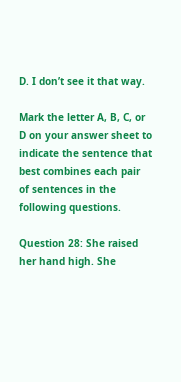D. I don’t see it that way.

Mark the letter A, B, C, or D on your answer sheet to indicate the sentence that best combines each pair of sentences in the following questions.

Question 28: She raised her hand high. She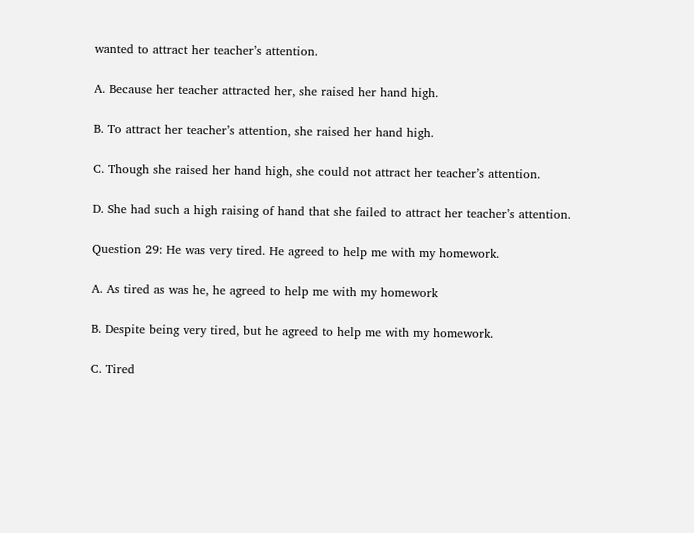wanted to attract her teacher’s attention.

A. Because her teacher attracted her, she raised her hand high.

B. To attract her teacher’s attention, she raised her hand high.

C. Though she raised her hand high, she could not attract her teacher’s attention.

D. She had such a high raising of hand that she failed to attract her teacher’s attention.

Question 29: He was very tired. He agreed to help me with my homework.

A. As tired as was he, he agreed to help me with my homework

B. Despite being very tired, but he agreed to help me with my homework.

C. Tired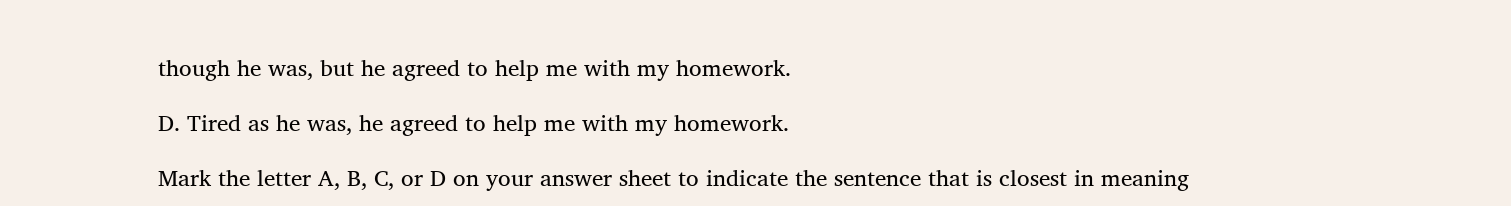though he was, but he agreed to help me with my homework.

D. Tired as he was, he agreed to help me with my homework.

Mark the letter A, B, C, or D on your answer sheet to indicate the sentence that is closest in meaning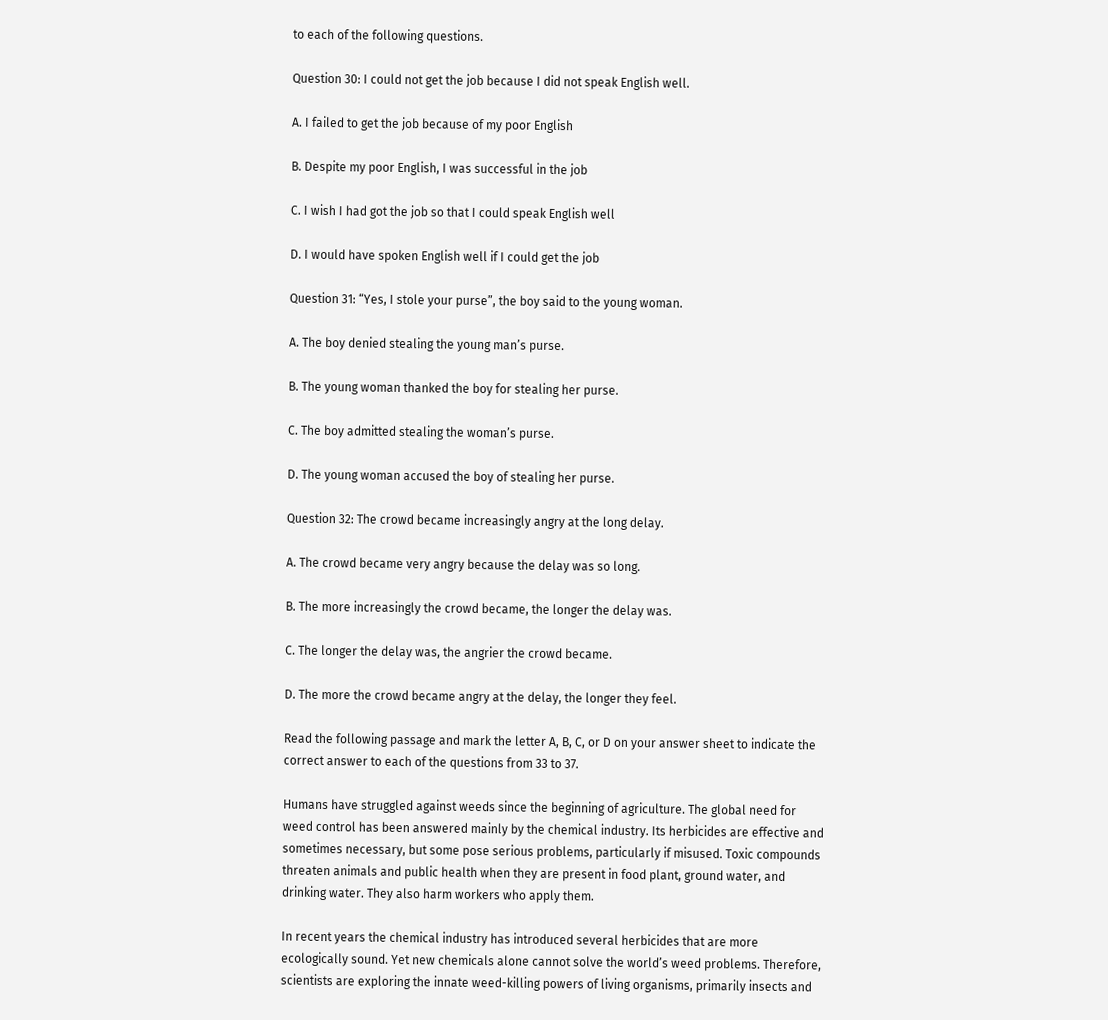to each of the following questions.

Question 30: I could not get the job because I did not speak English well.

A. I failed to get the job because of my poor English

B. Despite my poor English, I was successful in the job

C. I wish I had got the job so that I could speak English well

D. I would have spoken English well if I could get the job

Question 31: “Yes, I stole your purse”, the boy said to the young woman.

A. The boy denied stealing the young man’s purse.

B. The young woman thanked the boy for stealing her purse.

C. The boy admitted stealing the woman’s purse.

D. The young woman accused the boy of stealing her purse.

Question 32: The crowd became increasingly angry at the long delay.

A. The crowd became very angry because the delay was so long.

B. The more increasingly the crowd became, the longer the delay was.

C. The longer the delay was, the angrier the crowd became.

D. The more the crowd became angry at the delay, the longer they feel.

Read the following passage and mark the letter A, B, C, or D on your answer sheet to indicate the correct answer to each of the questions from 33 to 37.

Humans have struggled against weeds since the beginning of agriculture. The global need for weed control has been answered mainly by the chemical industry. Its herbicides are effective and sometimes necessary, but some pose serious problems, particularly if misused. Toxic compounds threaten animals and public health when they are present in food plant, ground water, and drinking water. They also harm workers who apply them.

In recent years the chemical industry has introduced several herbicides that are more ecologically sound. Yet new chemicals alone cannot solve the world’s weed problems. Therefore, scientists are exploring the innate weed-killing powers of living organisms, primarily insects and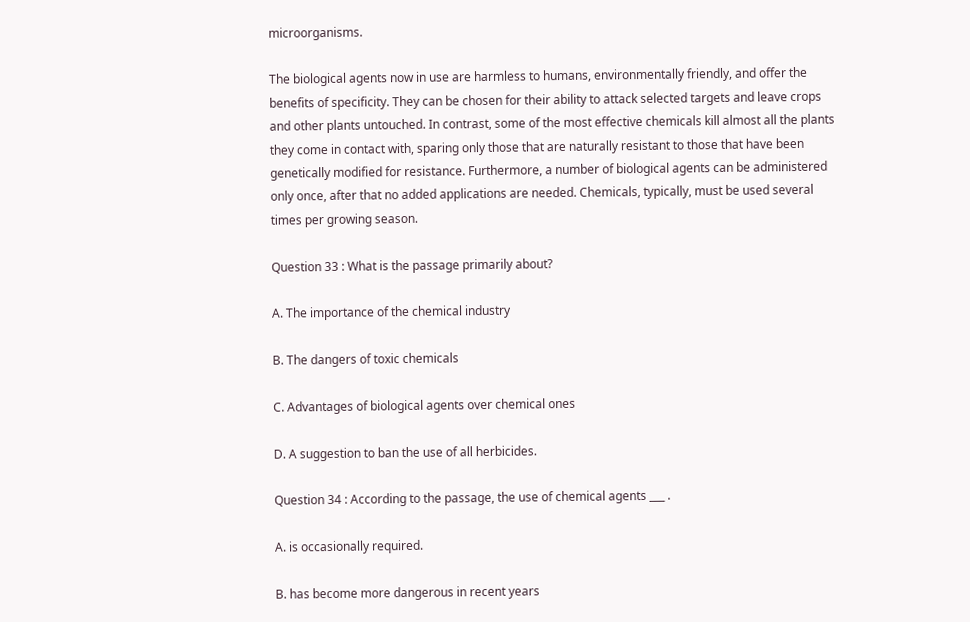microorganisms.

The biological agents now in use are harmless to humans, environmentally friendly, and offer the benefits of specificity. They can be chosen for their ability to attack selected targets and leave crops and other plants untouched. In contrast, some of the most effective chemicals kill almost all the plants they come in contact with, sparing only those that are naturally resistant to those that have been genetically modified for resistance. Furthermore, a number of biological agents can be administered only once, after that no added applications are needed. Chemicals, typically, must be used several times per growing season.

Question 33 : What is the passage primarily about?

A. The importance of the chemical industry

B. The dangers of toxic chemicals

C. Advantages of biological agents over chemical ones

D. A suggestion to ban the use of all herbicides.

Question 34 : According to the passage, the use of chemical agents ___ .

A. is occasionally required.

B. has become more dangerous in recent years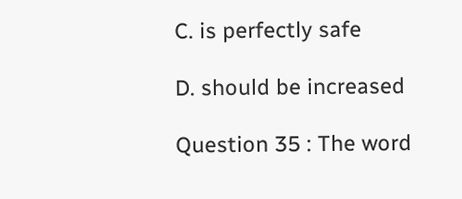C. is perfectly safe

D. should be increased

Question 35 : The word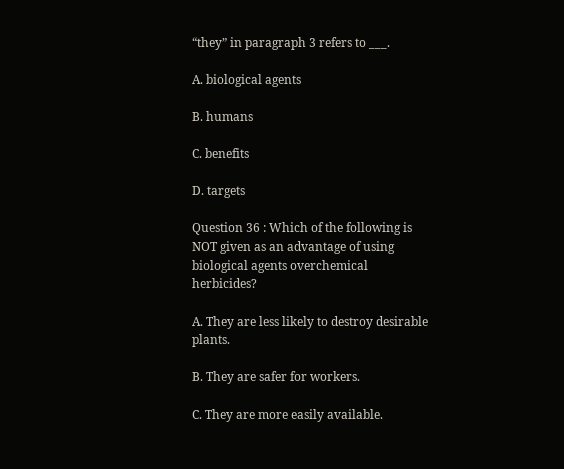“they” in paragraph 3 refers to ___.

A. biological agents

B. humans

C. benefits

D. targets

Question 36 : Which of the following is NOT given as an advantage of using biological agents overchemical herbicides?

A. They are less likely to destroy desirable plants.

B. They are safer for workers.

C. They are more easily available.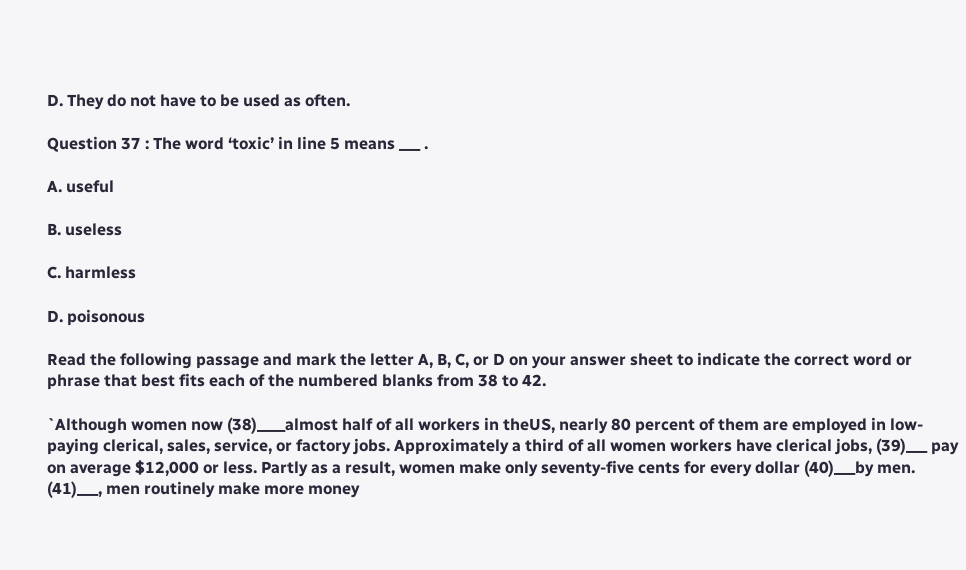D. They do not have to be used as often.

Question 37 : The word ‘toxic’ in line 5 means ___ .

A. useful

B. useless

C. harmless

D. poisonous

Read the following passage and mark the letter A, B, C, or D on your answer sheet to indicate the correct word or phrase that best fits each of the numbered blanks from 38 to 42.

`Although women now (38)____almost half of all workers in theUS, nearly 80 percent of them are employed in low-paying clerical, sales, service, or factory jobs. Approximately a third of all women workers have clerical jobs, (39)___ pay on average $12,000 or less. Partly as a result, women make only seventy-five cents for every dollar (40)___by men. (41)___, men routinely make more money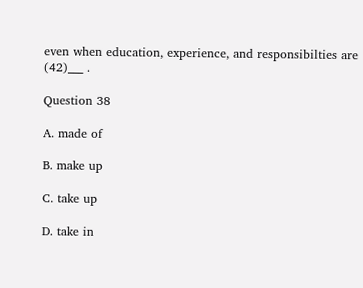even when education, experience, and responsibilties are (42)___ .

Question 38

A. made of

B. make up

C. take up

D. take in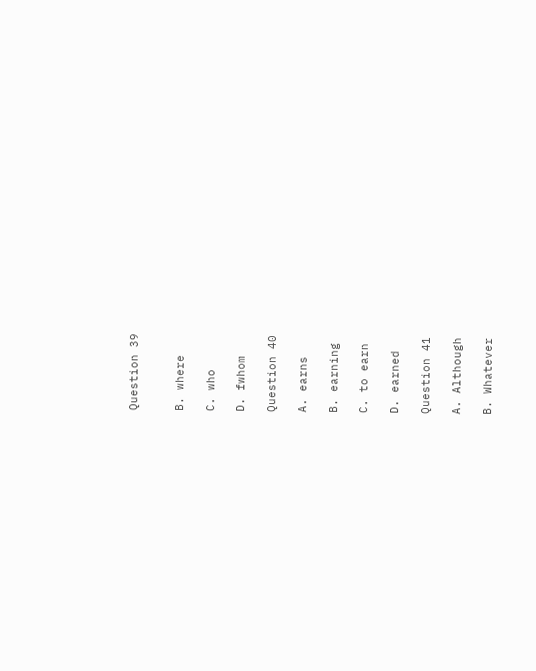Question 39


B. where

C. who

D. fwhom

Question 40

A. earns

B. earning

C. to earn

D. earned

Question 41

A. Although

B. Whatever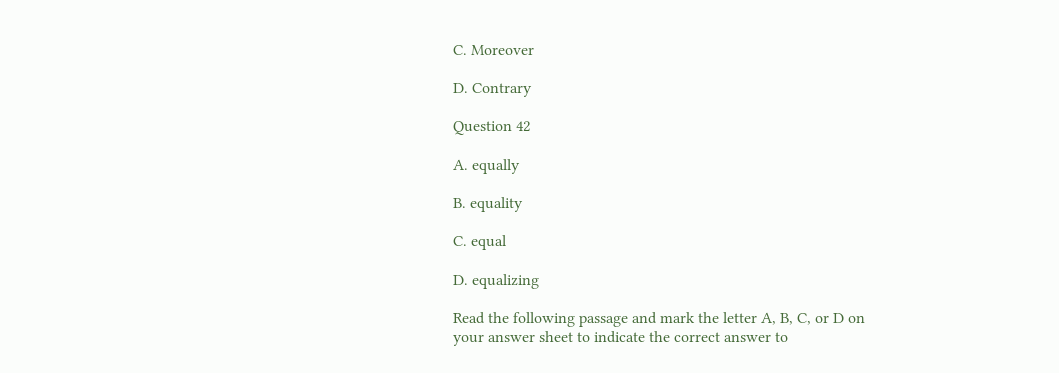C. Moreover

D. Contrary

Question 42

A. equally

B. equality

C. equal

D. equalizing

Read the following passage and mark the letter A, B, C, or D on your answer sheet to indicate the correct answer to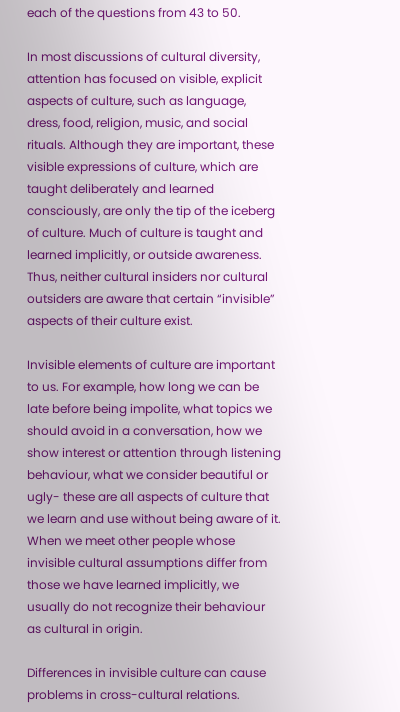each of the questions from 43 to 50.

In most discussions of cultural diversity, attention has focused on visible, explicit aspects of culture, such as language, dress, food, religion, music, and social rituals. Although they are important, these visible expressions of culture, which are taught deliberately and learned consciously, are only the tip of the iceberg of culture. Much of culture is taught and learned implicitly, or outside awareness. Thus, neither cultural insiders nor cultural outsiders are aware that certain “invisible” aspects of their culture exist.

Invisible elements of culture are important to us. For example, how long we can be late before being impolite, what topics we should avoid in a conversation, how we show interest or attention through listening behaviour, what we consider beautiful or ugly- these are all aspects of culture that we learn and use without being aware of it. When we meet other people whose invisible cultural assumptions differ from those we have learned implicitly, we usually do not recognize their behaviour as cultural in origin.

Differences in invisible culture can cause problems in cross-cultural relations.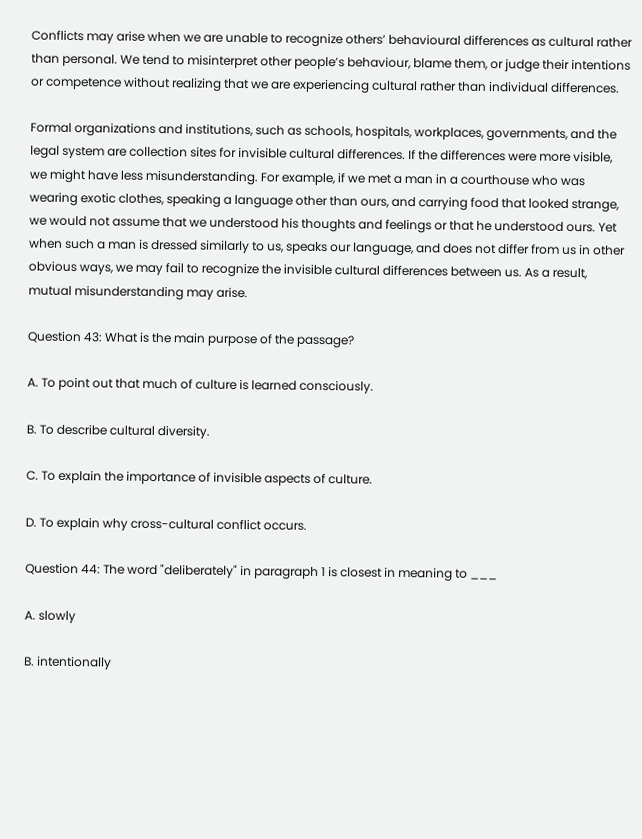Conflicts may arise when we are unable to recognize others’ behavioural differences as cultural rather than personal. We tend to misinterpret other people’s behaviour, blame them, or judge their intentions or competence without realizing that we are experiencing cultural rather than individual differences.

Formal organizations and institutions, such as schools, hospitals, workplaces, governments, and the legal system are collection sites for invisible cultural differences. If the differences were more visible, we might have less misunderstanding. For example, if we met a man in a courthouse who was wearing exotic clothes, speaking a language other than ours, and carrying food that looked strange, we would not assume that we understood his thoughts and feelings or that he understood ours. Yet when such a man is dressed similarly to us, speaks our language, and does not differ from us in other obvious ways, we may fail to recognize the invisible cultural differences between us. As a result, mutual misunderstanding may arise.

Question 43: What is the main purpose of the passage?

A. To point out that much of culture is learned consciously.

B. To describe cultural diversity.

C. To explain the importance of invisible aspects of culture.

D. To explain why cross-cultural conflict occurs.

Question 44: The word "deliberately" in paragraph 1 is closest in meaning to ___

A. slowly

B. intentionally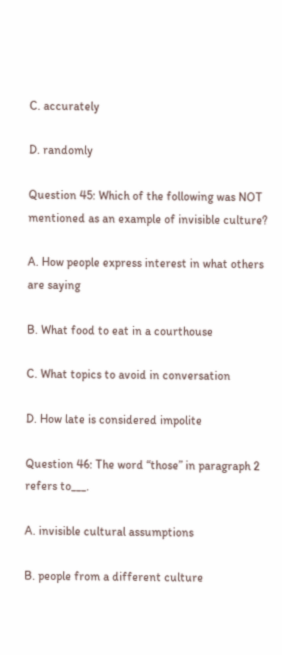C. accurately

D. randomly

Question 45: Which of the following was NOT mentioned as an example of invisible culture?

A. How people express interest in what others are saying

B. What food to eat in a courthouse

C. What topics to avoid in conversation

D. How late is considered impolite

Question 46: The word “those” in paragraph 2 refers to___.

A. invisible cultural assumptions

B. people from a different culture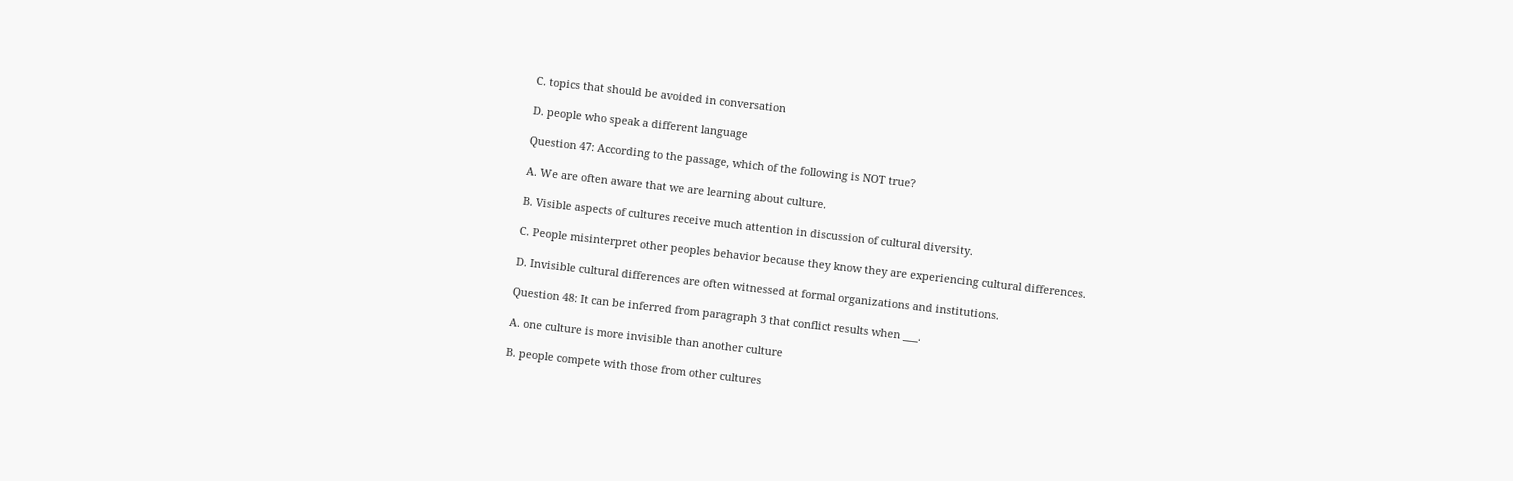C. topics that should be avoided in conversation

D. people who speak a different language

Question 47: According to the passage, which of the following is NOT true?

A. We are often aware that we are learning about culture.

B. Visible aspects of cultures receive much attention in discussion of cultural diversity.

C. People misinterpret other peoples behavior because they know they are experiencing cultural differences.

D. Invisible cultural differences are often witnessed at formal organizations and institutions.

Question 48: It can be inferred from paragraph 3 that conflict results when ___.

A. one culture is more invisible than another culture

B. people compete with those from other cultures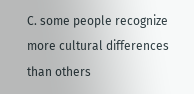C. some people recognize more cultural differences than others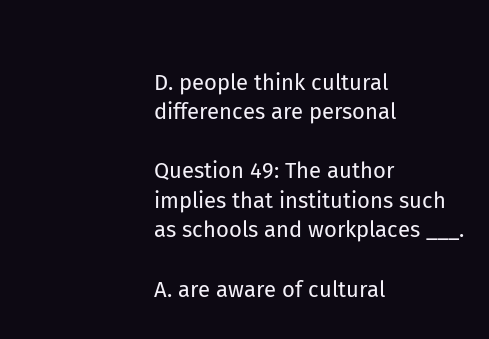D. people think cultural differences are personal

Question 49: The author implies that institutions such as schools and workplaces ___.

A. are aware of cultural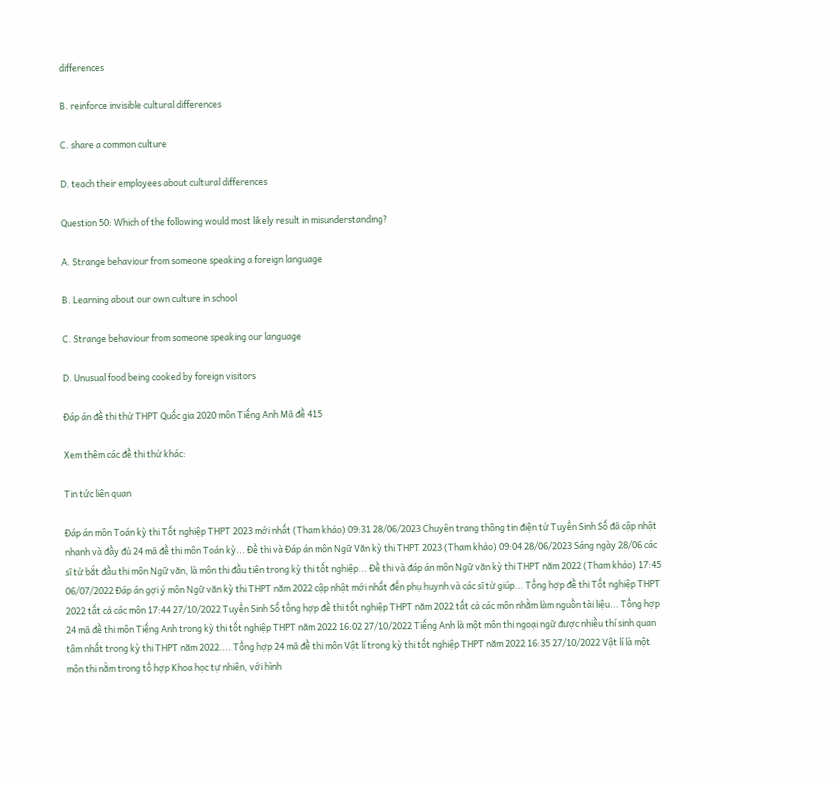differences

B. reinforce invisible cultural differences

C. share a common culture

D. teach their employees about cultural differences

Question 50: Which of the following would most likely result in misunderstanding?

A. Strange behaviour from someone speaking a foreign language

B. Learning about our own culture in school

C. Strange behaviour from someone speaking our language

D. Unusual food being cooked by foreign visitors

Đáp án đề thi thử THPT Quốc gia 2020 môn Tiếng Anh Mã đề 415

Xem thêm các đề thi thử khác:

Tin tức liên quan

Đáp án môn Toán kỳ thi Tốt nghiệp THPT 2023 mới nhất (Tham khảo) 09:31 28/06/2023 Chuyên trang thông tin điện tử Tuyển Sinh Số đã cập nhật nhanh và đầy đủ 24 mã đề thi môn Toán kỳ... Đề thi và Đáp án môn Ngữ Văn kỳ thi THPT 2023 (Tham khảo) 09:04 28/06/2023 Sáng ngày 28/06 các sĩ tử bắt đầu thi môn Ngữ văn, là môn thi đầu tiên trong kỳ thi tốt nghiệp... Đề thi và đáp án môn Ngữ văn kỳ thi THPT năm 2022 (Tham khảo) 17:45 06/07/2022 Đáp án gợi ý môn Ngữ văn kỳ thi THPT năm 2022 cập nhật mới nhất đến phụ huynh và các sĩ tử giúp... Tổng hợp đề thi Tốt nghiệp THPT 2022 tất cả các môn 17:44 27/10/2022 Tuyển Sinh Số tổng hợp đề thi tốt nghiệp THPT năm 2022 tất cả các môn nhằm làm nguồn tài liệu... Tổng hợp 24 mã đề thi môn Tiếng Anh trong kỳ thi tốt nghiệp THPT năm 2022 16:02 27/10/2022 Tiếng Anh là một môn thi ngoại ngữ được nhiều thí sinh quan tâm nhất trong kỳ thi THPT năm 2022.... Tổng hợp 24 mã đề thi môn Vật lí trong kỳ thi tốt nghiệp THPT năm 2022 16:35 27/10/2022 Vật lí là một môn thi nằm trong tổ hợp Khoa học tự nhiên, với hình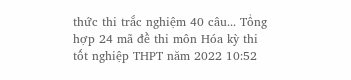thức thi trắc nghiệm 40 câu... Tổng hợp 24 mã đề thi môn Hóa kỳ thi tốt nghiệp THPT năm 2022 10:52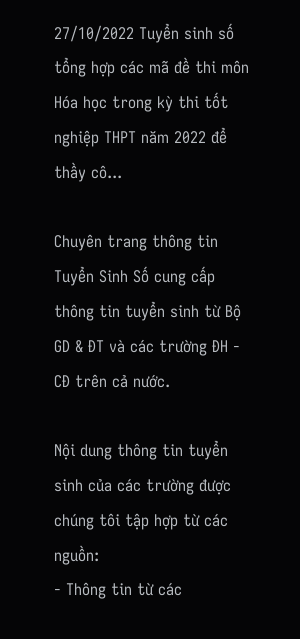27/10/2022 Tuyển sinh số tổng hợp các mã đề thi môn Hóa học trong kỳ thi tốt nghiệp THPT năm 2022 để thầy cô...

Chuyên trang thông tin Tuyển Sinh Số cung cấp thông tin tuyển sinh từ Bộ GD & ĐT và các trường ĐH - CĐ trên cả nước.

Nội dung thông tin tuyển sinh của các trường được chúng tôi tập hợp từ các nguồn:
- Thông tin từ các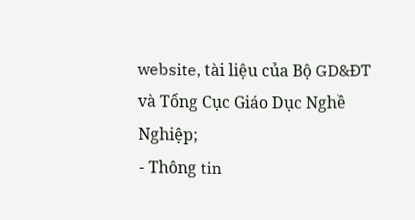website, tài liệu của Bộ GD&ĐT và Tổng Cục Giáo Dục Nghề Nghiệp;
- Thông tin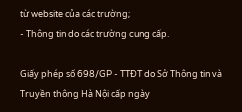từ website của các trường;
- Thông tin do các trường cung cấp.

Giấy phép số 698/GP - TTĐT do Sở Thông tin và Truyền thông Hà Nội cấp ngày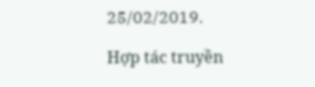25/02/2019.

Hợp tác truyền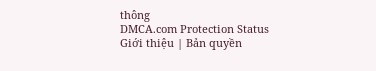thông
DMCA.com Protection Status
Giới thiệu | Bản quyền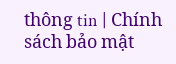thông tin | Chính sách bảo mật